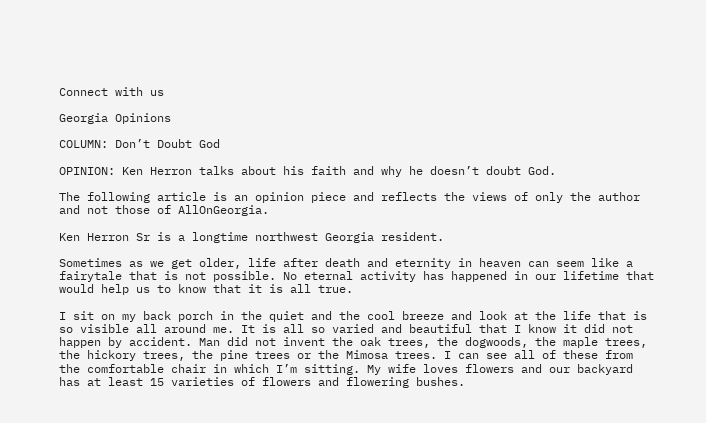Connect with us

Georgia Opinions

COLUMN: Don’t Doubt God

OPINION: Ken Herron talks about his faith and why he doesn’t doubt God.

The following article is an opinion piece and reflects the views of only the author and not those of AllOnGeorgia.

Ken Herron Sr is a longtime northwest Georgia resident.

Sometimes as we get older, life after death and eternity in heaven can seem like a fairytale that is not possible. No eternal activity has happened in our lifetime that would help us to know that it is all true.

I sit on my back porch in the quiet and the cool breeze and look at the life that is so visible all around me. It is all so varied and beautiful that I know it did not happen by accident. Man did not invent the oak trees, the dogwoods, the maple trees, the hickory trees, the pine trees or the Mimosa trees. I can see all of these from the comfortable chair in which I’m sitting. My wife loves flowers and our backyard has at least 15 varieties of flowers and flowering bushes.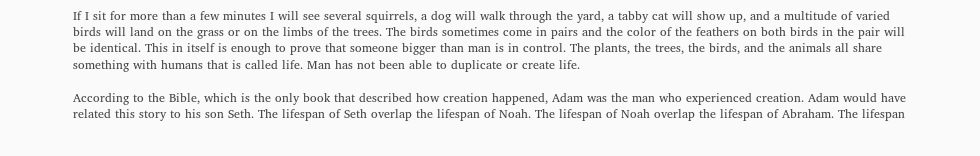If I sit for more than a few minutes I will see several squirrels, a dog will walk through the yard, a tabby cat will show up, and a multitude of varied birds will land on the grass or on the limbs of the trees. The birds sometimes come in pairs and the color of the feathers on both birds in the pair will be identical. This in itself is enough to prove that someone bigger than man is in control. The plants, the trees, the birds, and the animals all share something with humans that is called life. Man has not been able to duplicate or create life.

According to the Bible, which is the only book that described how creation happened, Adam was the man who experienced creation. Adam would have related this story to his son Seth. The lifespan of Seth overlap the lifespan of Noah. The lifespan of Noah overlap the lifespan of Abraham. The lifespan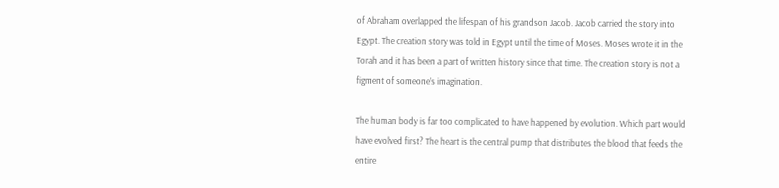of Abraham overlapped the lifespan of his grandson Jacob. Jacob carried the story into Egypt. The creation story was told in Egypt until the time of Moses. Moses wrote it in the Torah and it has been a part of written history since that time. The creation story is not a figment of someone’s imagination.

The human body is far too complicated to have happened by evolution. Which part would have evolved first? The heart is the central pump that distributes the blood that feeds the entire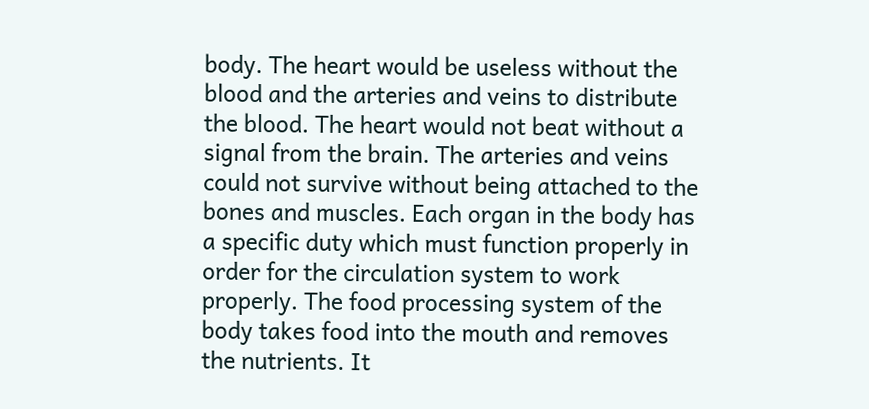body. The heart would be useless without the blood and the arteries and veins to distribute the blood. The heart would not beat without a signal from the brain. The arteries and veins could not survive without being attached to the bones and muscles. Each organ in the body has a specific duty which must function properly in order for the circulation system to work properly. The food processing system of the body takes food into the mouth and removes the nutrients. It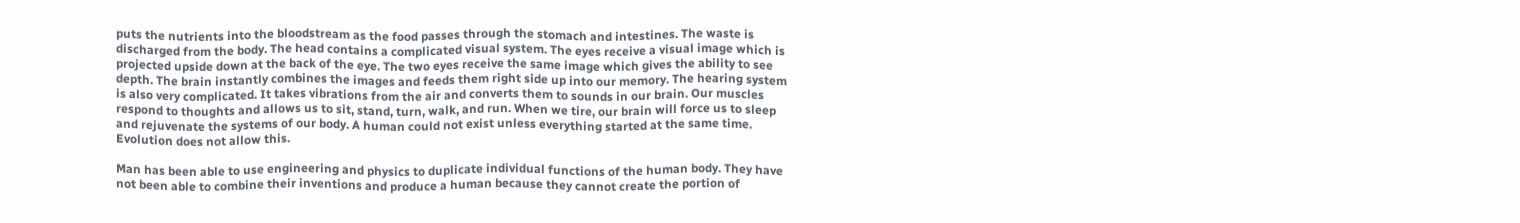puts the nutrients into the bloodstream as the food passes through the stomach and intestines. The waste is discharged from the body. The head contains a complicated visual system. The eyes receive a visual image which is projected upside down at the back of the eye. The two eyes receive the same image which gives the ability to see depth. The brain instantly combines the images and feeds them right side up into our memory. The hearing system is also very complicated. It takes vibrations from the air and converts them to sounds in our brain. Our muscles respond to thoughts and allows us to sit, stand, turn, walk, and run. When we tire, our brain will force us to sleep and rejuvenate the systems of our body. A human could not exist unless everything started at the same time. Evolution does not allow this.

Man has been able to use engineering and physics to duplicate individual functions of the human body. They have not been able to combine their inventions and produce a human because they cannot create the portion of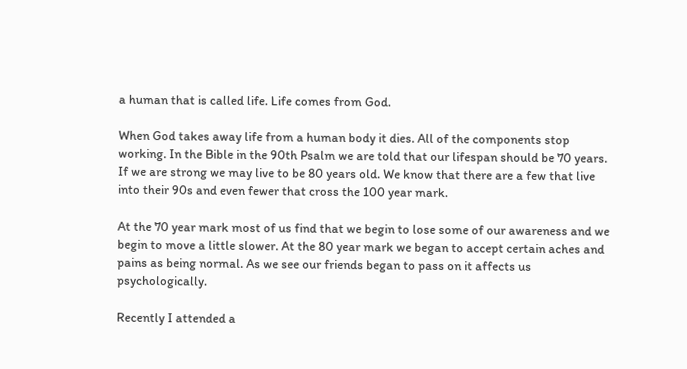a human that is called life. Life comes from God.

When God takes away life from a human body it dies. All of the components stop working. In the Bible in the 90th Psalm we are told that our lifespan should be 70 years. If we are strong we may live to be 80 years old. We know that there are a few that live into their 90s and even fewer that cross the 100 year mark.

At the 70 year mark most of us find that we begin to lose some of our awareness and we begin to move a little slower. At the 80 year mark we began to accept certain aches and pains as being normal. As we see our friends began to pass on it affects us psychologically.

Recently I attended a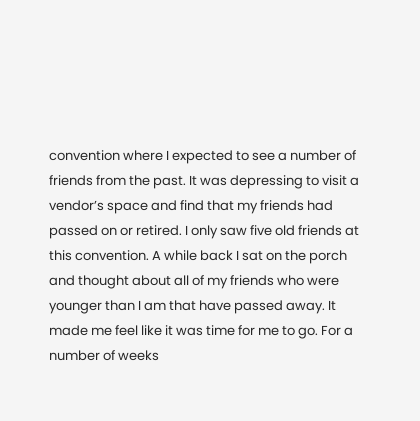convention where I expected to see a number of friends from the past. It was depressing to visit a vendor’s space and find that my friends had passed on or retired. I only saw five old friends at this convention. A while back I sat on the porch and thought about all of my friends who were younger than I am that have passed away. It made me feel like it was time for me to go. For a number of weeks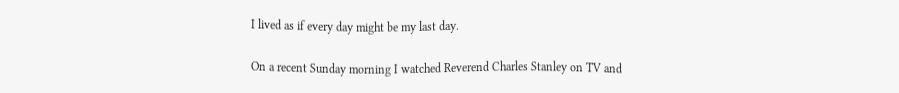I lived as if every day might be my last day.

On a recent Sunday morning I watched Reverend Charles Stanley on TV and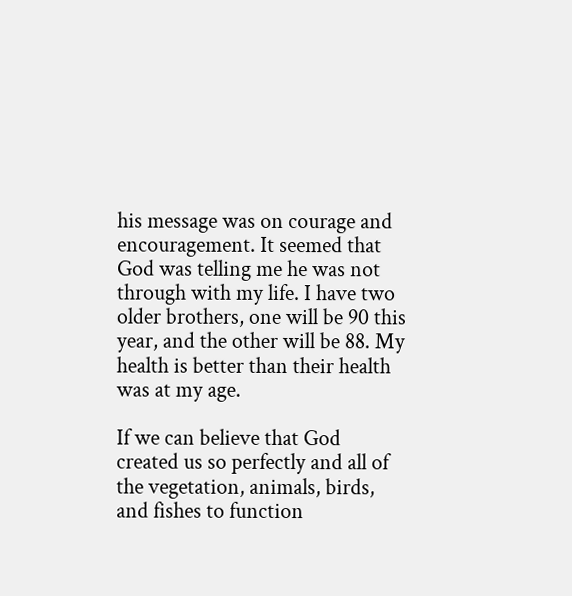his message was on courage and encouragement. It seemed that God was telling me he was not through with my life. I have two older brothers, one will be 90 this year, and the other will be 88. My health is better than their health was at my age.

If we can believe that God created us so perfectly and all of the vegetation, animals, birds, and fishes to function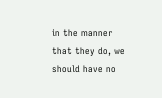in the manner that they do, we should have no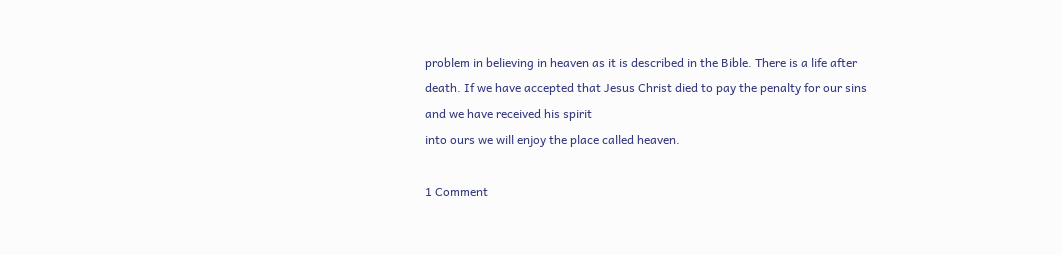problem in believing in heaven as it is described in the Bible. There is a life after death. If we have accepted that Jesus Christ died to pay the penalty for our sins and we have received his spirit
into ours we will enjoy the place called heaven.

1 Comment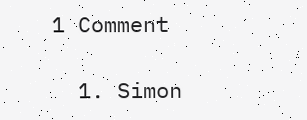1 Comment

  1. Simon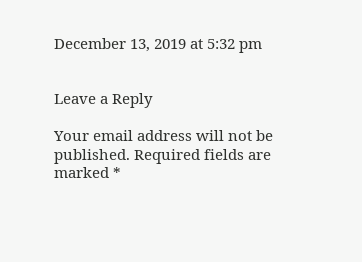December 13, 2019 at 5:32 pm


Leave a Reply

Your email address will not be published. Required fields are marked *